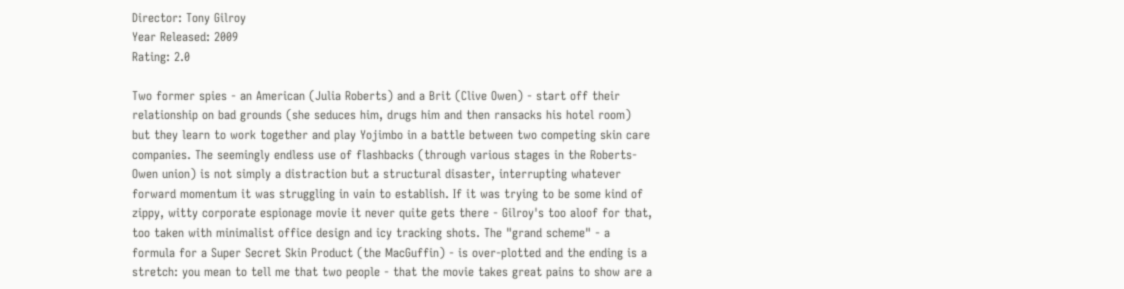Director: Tony Gilroy
Year Released: 2009
Rating: 2.0

Two former spies - an American (Julia Roberts) and a Brit (Clive Owen) - start off their relationship on bad grounds (she seduces him, drugs him and then ransacks his hotel room) but they learn to work together and play Yojimbo in a battle between two competing skin care companies. The seemingly endless use of flashbacks (through various stages in the Roberts-Owen union) is not simply a distraction but a structural disaster, interrupting whatever forward momentum it was struggling in vain to establish. If it was trying to be some kind of zippy, witty corporate espionage movie it never quite gets there - Gilroy's too aloof for that, too taken with minimalist office design and icy tracking shots. The "grand scheme" - a formula for a Super Secret Skin Product (the MacGuffin) - is over-plotted and the ending is a stretch: you mean to tell me that two people - that the movie takes great pains to show are a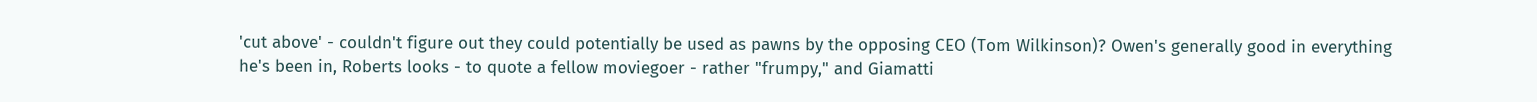'cut above' - couldn't figure out they could potentially be used as pawns by the opposing CEO (Tom Wilkinson)? Owen's generally good in everything he's been in, Roberts looks - to quote a fellow moviegoer - rather "frumpy," and Giamatti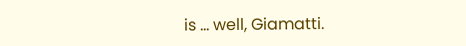is … well, Giamatti.